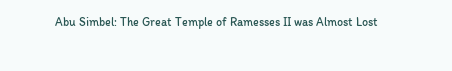Abu Simbel: The Great Temple of Ramesses II was Almost Lost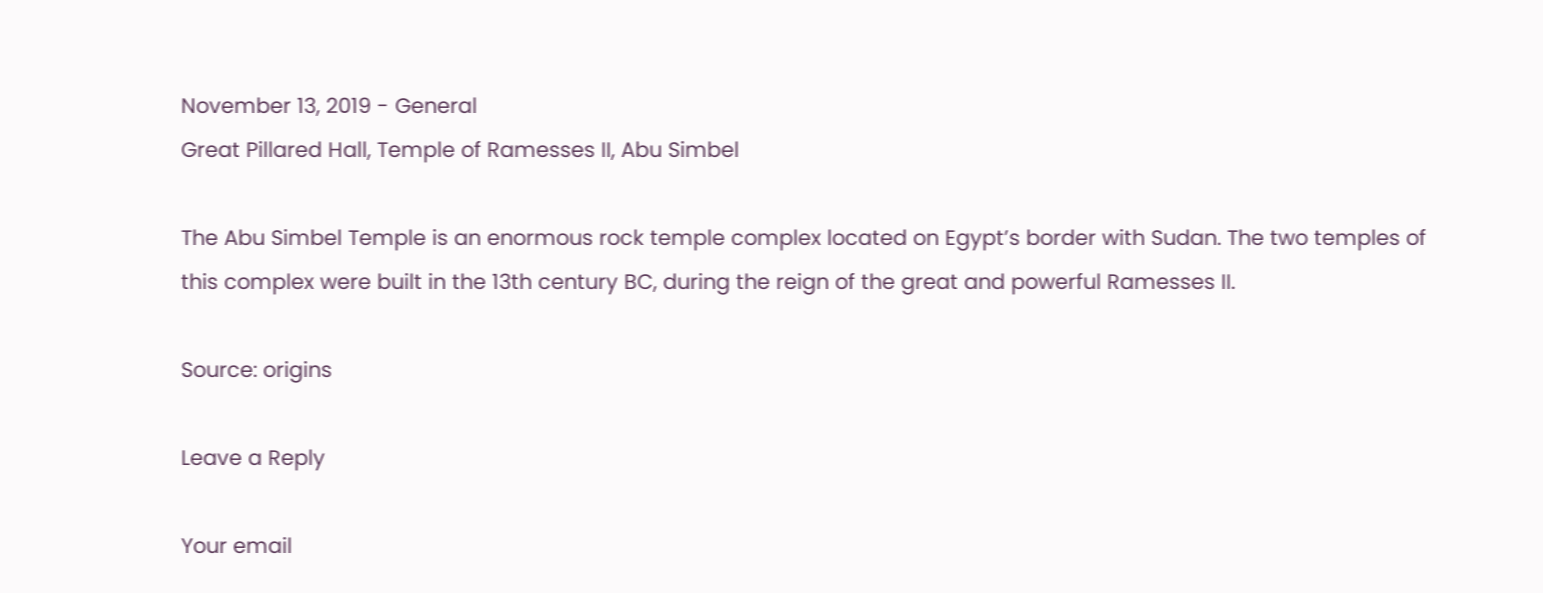November 13, 2019 - General
Great Pillared Hall, Temple of Ramesses II, Abu Simbel

The Abu Simbel Temple is an enormous rock temple complex located on Egypt’s border with Sudan. The two temples of this complex were built in the 13th century BC, during the reign of the great and powerful Ramesses II.

Source: origins

Leave a Reply

Your email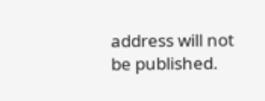address will not be published.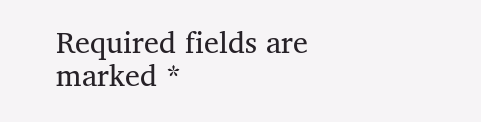Required fields are marked *